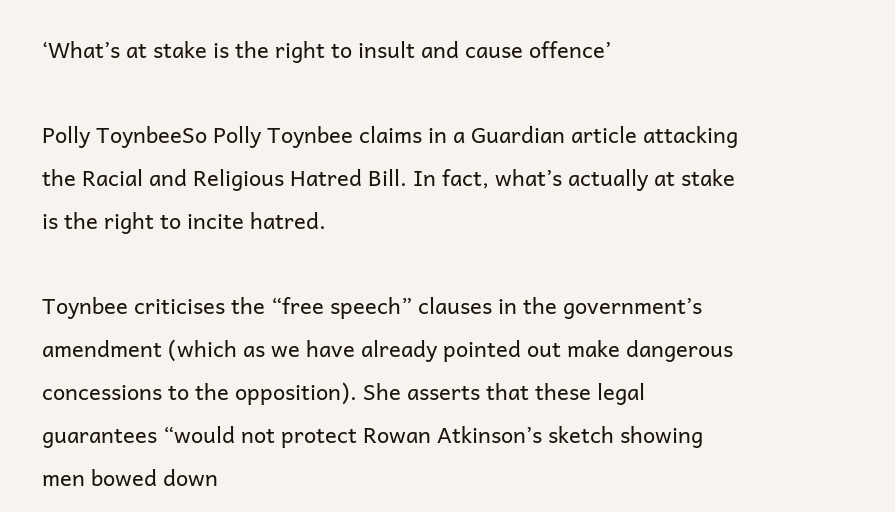‘What’s at stake is the right to insult and cause offence’

Polly ToynbeeSo Polly Toynbee claims in a Guardian article attacking the Racial and Religious Hatred Bill. In fact, what’s actually at stake is the right to incite hatred.

Toynbee criticises the “free speech” clauses in the government’s amendment (which as we have already pointed out make dangerous concessions to the opposition). She asserts that these legal guarantees “would not protect Rowan Atkinson’s sketch showing men bowed down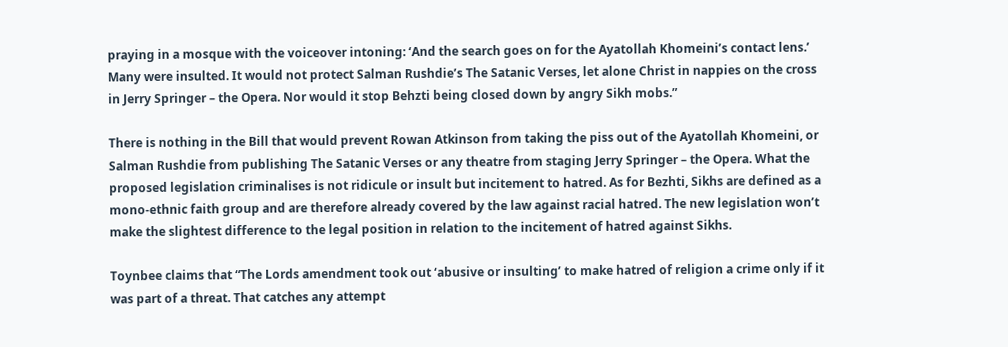praying in a mosque with the voiceover intoning: ‘And the search goes on for the Ayatollah Khomeini’s contact lens.’ Many were insulted. It would not protect Salman Rushdie’s The Satanic Verses, let alone Christ in nappies on the cross in Jerry Springer – the Opera. Nor would it stop Behzti being closed down by angry Sikh mobs.”

There is nothing in the Bill that would prevent Rowan Atkinson from taking the piss out of the Ayatollah Khomeini, or Salman Rushdie from publishing The Satanic Verses or any theatre from staging Jerry Springer – the Opera. What the proposed legislation criminalises is not ridicule or insult but incitement to hatred. As for Bezhti, Sikhs are defined as a mono-ethnic faith group and are therefore already covered by the law against racial hatred. The new legislation won’t make the slightest difference to the legal position in relation to the incitement of hatred against Sikhs.

Toynbee claims that “The Lords amendment took out ‘abusive or insulting’ to make hatred of religion a crime only if it was part of a threat. That catches any attempt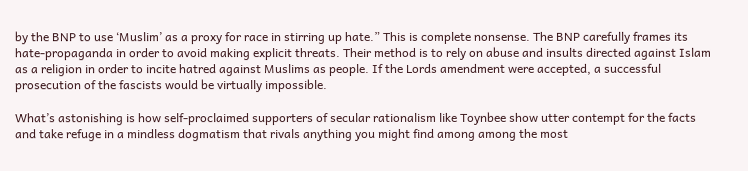by the BNP to use ‘Muslim’ as a proxy for race in stirring up hate.” This is complete nonsense. The BNP carefully frames its hate-propaganda in order to avoid making explicit threats. Their method is to rely on abuse and insults directed against Islam as a religion in order to incite hatred against Muslims as people. If the Lords amendment were accepted, a successful prosecution of the fascists would be virtually impossible.

What’s astonishing is how self-proclaimed supporters of secular rationalism like Toynbee show utter contempt for the facts and take refuge in a mindless dogmatism that rivals anything you might find among among the most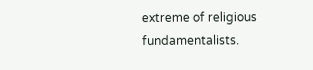extreme of religious fundamentalists.